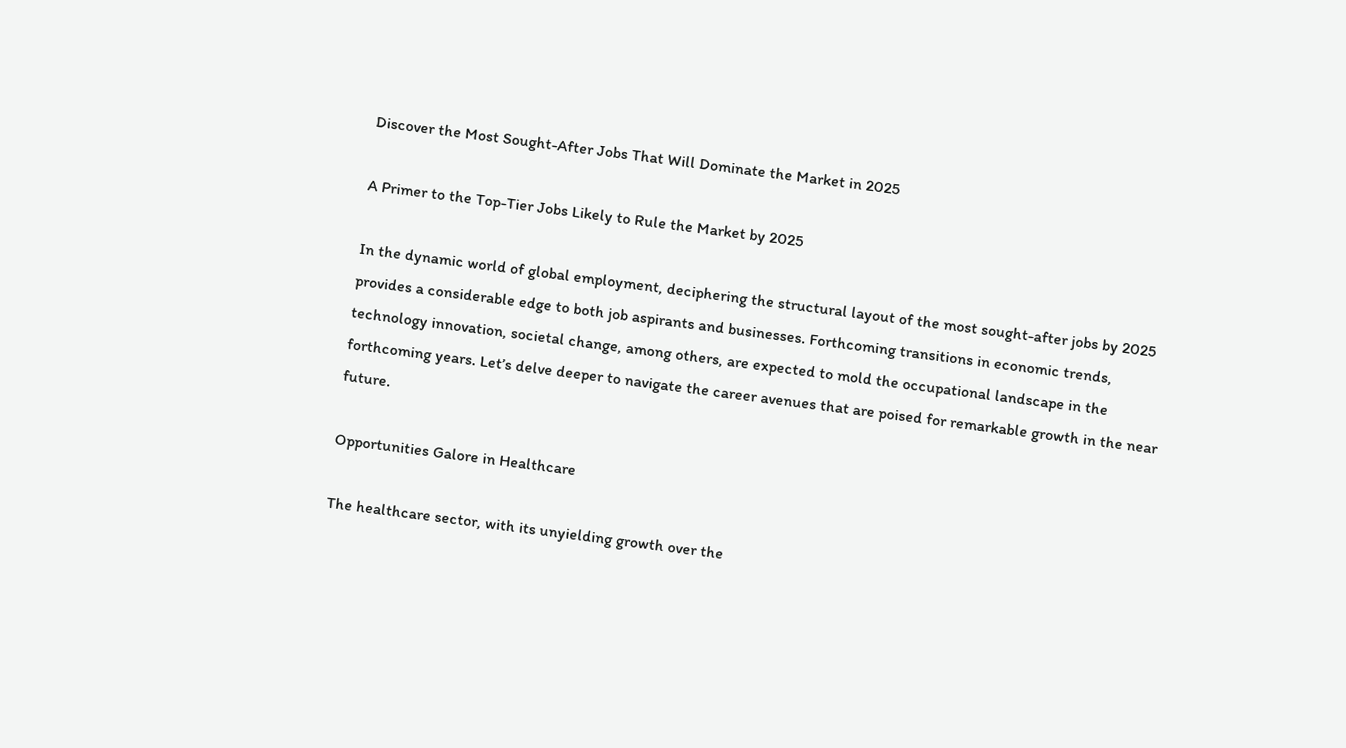Discover the Most Sought-After Jobs That Will Dominate the Market in 2025

A Primer to the Top-Tier Jobs Likely to Rule the Market by 2025

In the dynamic world of global employment, deciphering the structural layout of the most sought-after jobs by 2025 provides a considerable edge to both job aspirants and businesses. Forthcoming transitions in economic trends, technology innovation, societal change, among others, are expected to mold the occupational landscape in the forthcoming years. Let’s delve deeper to navigate the career avenues that are poised for remarkable growth in the near future.

Opportunities Galore in Healthcare

The healthcare sector, with its unyielding growth over the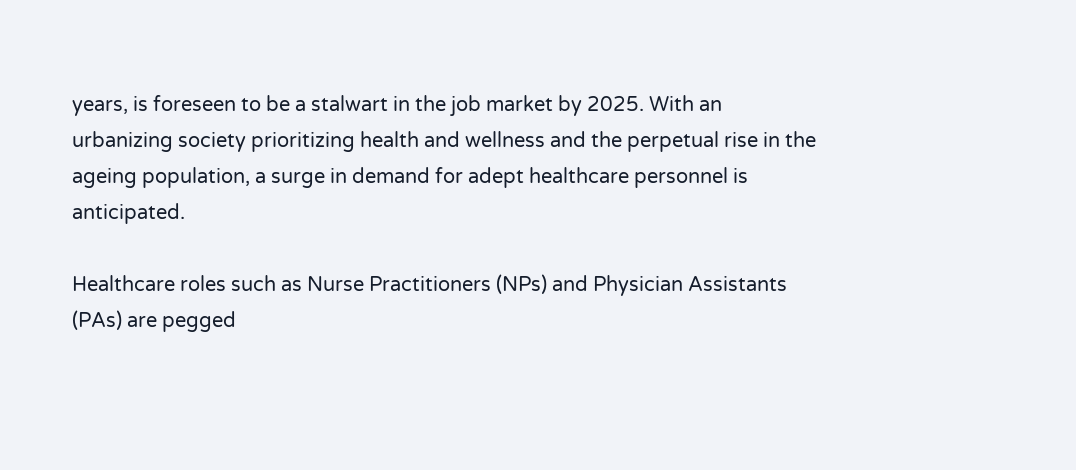years, is foreseen to be a stalwart in the job market by 2025. With an urbanizing society prioritizing health and wellness and the perpetual rise in the ageing population, a surge in demand for adept healthcare personnel is anticipated.

Healthcare roles such as Nurse Practitioners (NPs) and Physician Assistants (PAs) are pegged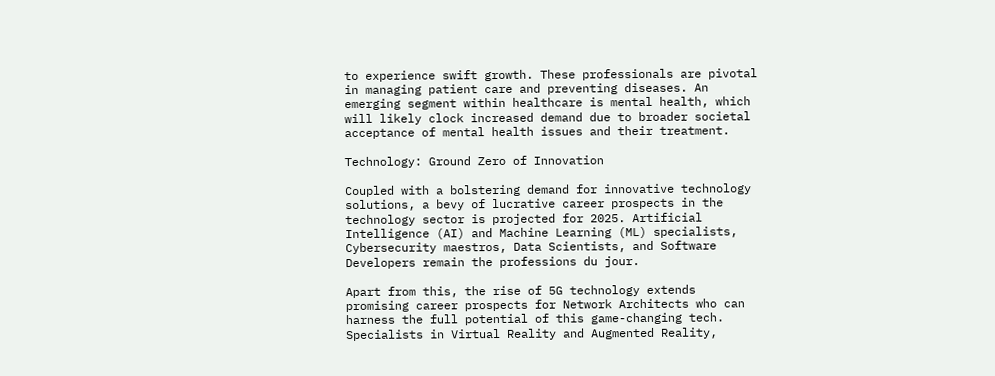to experience swift growth. These professionals are pivotal in managing patient care and preventing diseases. An emerging segment within healthcare is mental health, which will likely clock increased demand due to broader societal acceptance of mental health issues and their treatment.

Technology: Ground Zero of Innovation

Coupled with a bolstering demand for innovative technology solutions, a bevy of lucrative career prospects in the technology sector is projected for 2025. Artificial Intelligence (AI) and Machine Learning (ML) specialists, Cybersecurity maestros, Data Scientists, and Software Developers remain the professions du jour.

Apart from this, the rise of 5G technology extends promising career prospects for Network Architects who can harness the full potential of this game-changing tech. Specialists in Virtual Reality and Augmented Reality,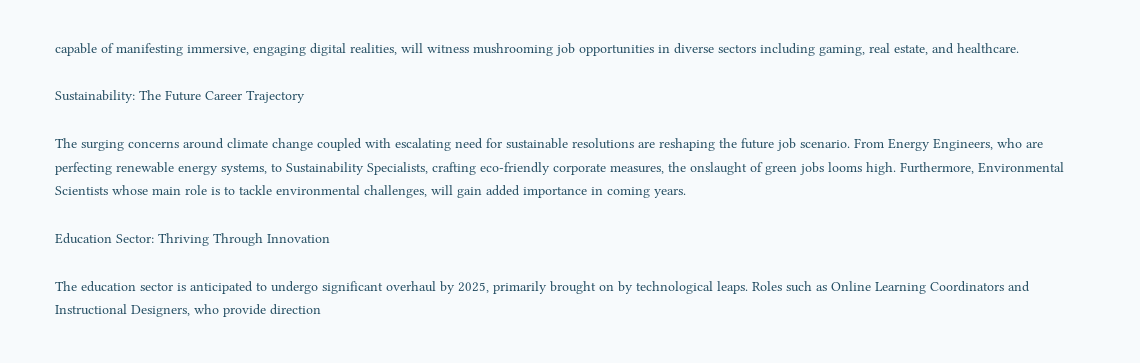capable of manifesting immersive, engaging digital realities, will witness mushrooming job opportunities in diverse sectors including gaming, real estate, and healthcare.

Sustainability: The Future Career Trajectory

The surging concerns around climate change coupled with escalating need for sustainable resolutions are reshaping the future job scenario. From Energy Engineers, who are perfecting renewable energy systems, to Sustainability Specialists, crafting eco-friendly corporate measures, the onslaught of green jobs looms high. Furthermore, Environmental Scientists whose main role is to tackle environmental challenges, will gain added importance in coming years.

Education Sector: Thriving Through Innovation

The education sector is anticipated to undergo significant overhaul by 2025, primarily brought on by technological leaps. Roles such as Online Learning Coordinators and Instructional Designers, who provide direction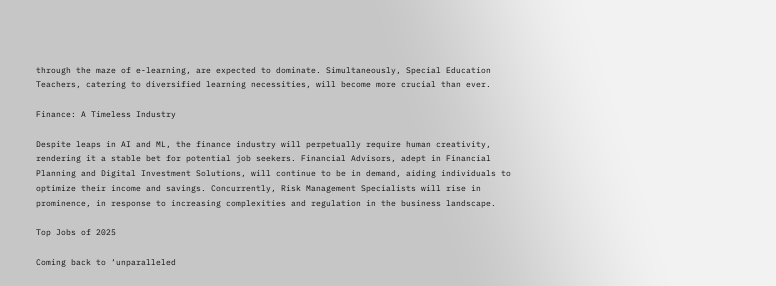through the maze of e-learning, are expected to dominate. Simultaneously, Special Education Teachers, catering to diversified learning necessities, will become more crucial than ever.

Finance: A Timeless Industry

Despite leaps in AI and ML, the finance industry will perpetually require human creativity, rendering it a stable bet for potential job seekers. Financial Advisors, adept in Financial Planning and Digital Investment Solutions, will continue to be in demand, aiding individuals to optimize their income and savings. Concurrently, Risk Management Specialists will rise in prominence, in response to increasing complexities and regulation in the business landscape.

Top Jobs of 2025

Coming back to ‘unparalleled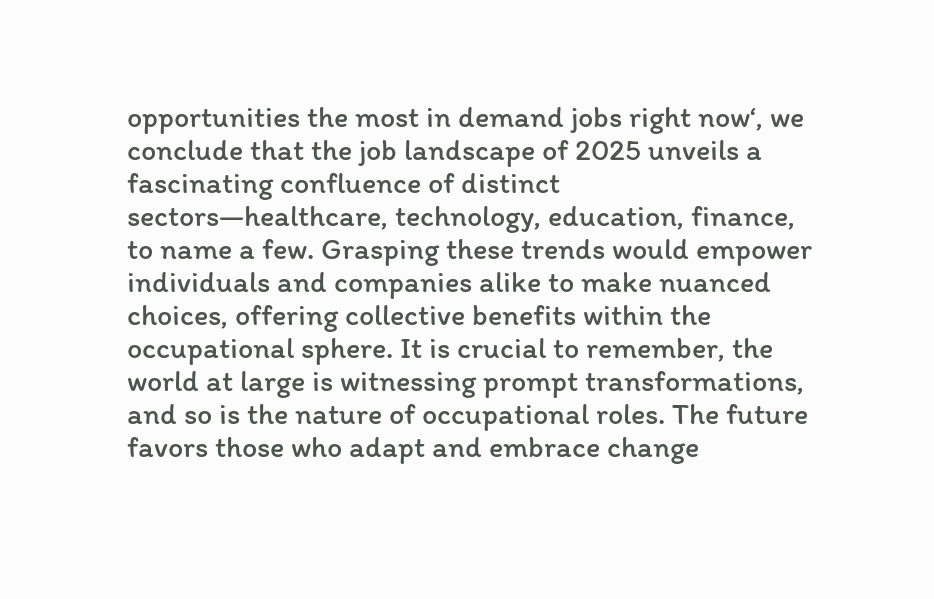opportunities the most in demand jobs right now‘, we conclude that the job landscape of 2025 unveils a fascinating confluence of distinct sectors—healthcare, technology, education, finance, to name a few. Grasping these trends would empower individuals and companies alike to make nuanced choices, offering collective benefits within the occupational sphere. It is crucial to remember, the world at large is witnessing prompt transformations, and so is the nature of occupational roles. The future favors those who adapt and embrace change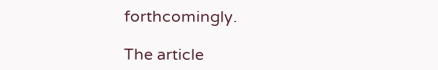forthcomingly.

The article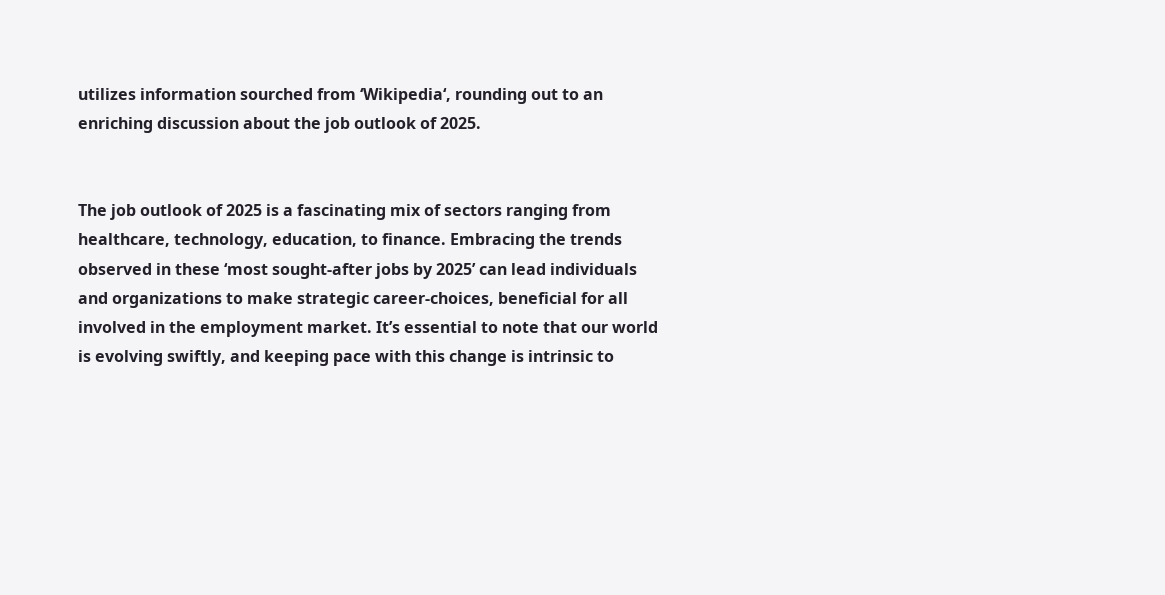utilizes information sourched from ‘Wikipedia‘, rounding out to an enriching discussion about the job outlook of 2025.


The job outlook of 2025 is a fascinating mix of sectors ranging from healthcare, technology, education, to finance. Embracing the trends observed in these ‘most sought-after jobs by 2025’ can lead individuals and organizations to make strategic career-choices, beneficial for all involved in the employment market. It’s essential to note that our world is evolving swiftly, and keeping pace with this change is intrinsic to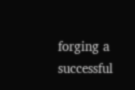forging a successful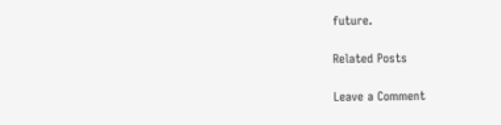future.

Related Posts

Leave a Comment